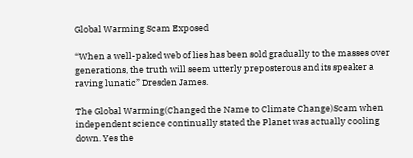Global Warming Scam Exposed

“When a well-paked web of lies has been sold gradually to the masses over generations, the truth will seem utterly preposterous and its speaker a raving lunatic” Dresden James.

The Global Warming(Changed the Name to Climate Change)Scam when independent science continually stated the Planet was actually cooling down. Yes the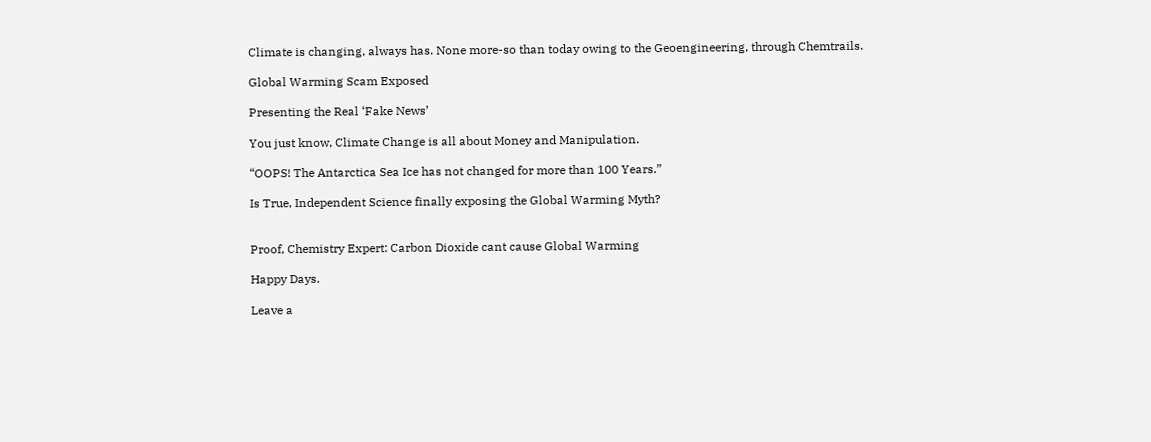Climate is changing, always has. None more-so than today owing to the Geoengineering, through Chemtrails.

Global Warming Scam Exposed

Presenting the Real ‘Fake News’

You just know, Climate Change is all about Money and Manipulation.

“OOPS! The Antarctica Sea Ice has not changed for more than 100 Years.”

Is True, Independent Science finally exposing the Global Warming Myth?


Proof, Chemistry Expert: Carbon Dioxide cant cause Global Warming

Happy Days.

Leave a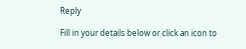Reply

Fill in your details below or click an icon to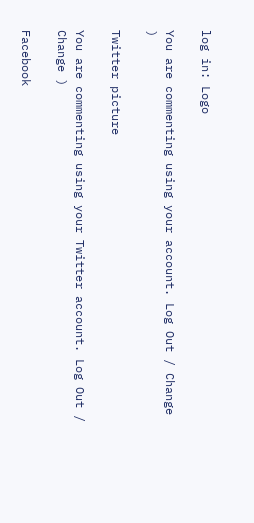log in: Logo

You are commenting using your account. Log Out / Change )

Twitter picture

You are commenting using your Twitter account. Log Out / Change )

Facebook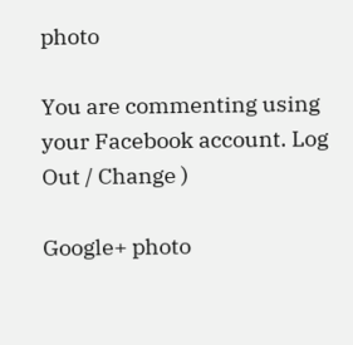photo

You are commenting using your Facebook account. Log Out / Change )

Google+ photo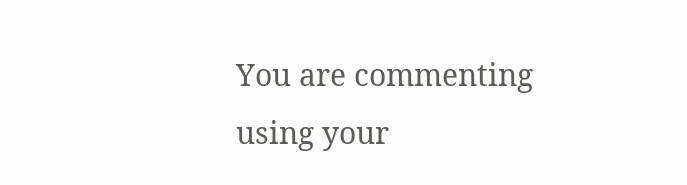You are commenting using your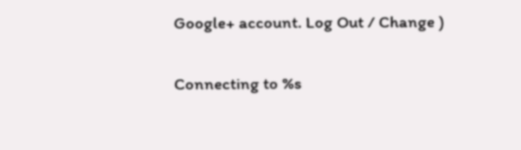Google+ account. Log Out / Change )

Connecting to %s